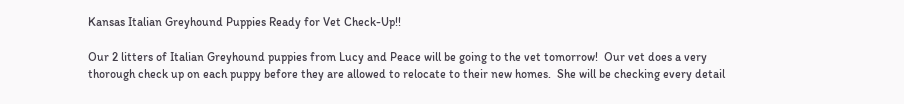Kansas Italian Greyhound Puppies Ready for Vet Check-Up!!

Our 2 litters of Italian Greyhound puppies from Lucy and Peace will be going to the vet tomorrow!  Our vet does a very thorough check up on each puppy before they are allowed to relocate to their new homes.  She will be checking every detail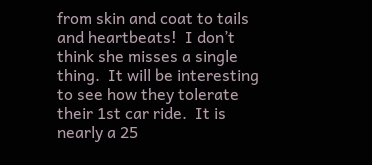from skin and coat to tails and heartbeats!  I don’t think she misses a single thing.  It will be interesting to see how they tolerate their 1st car ride.  It is nearly a 25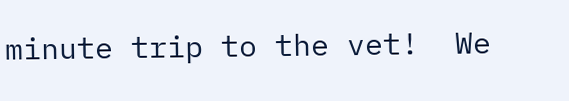minute trip to the vet!  We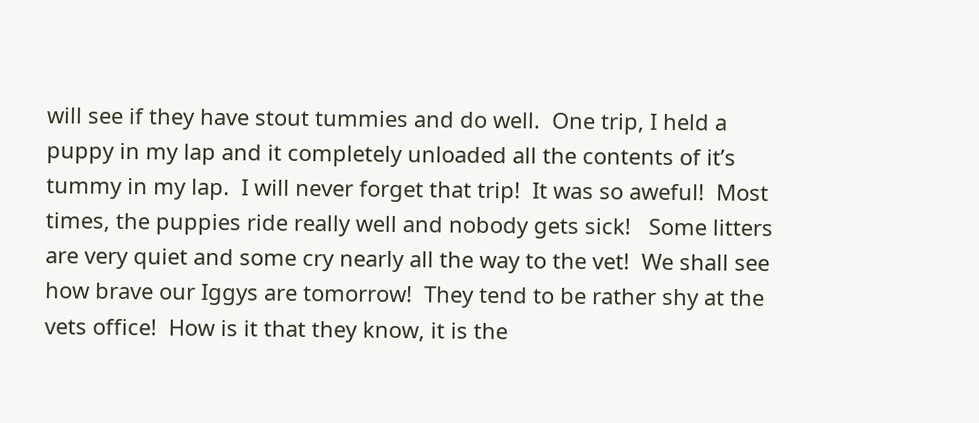will see if they have stout tummies and do well.  One trip, I held a puppy in my lap and it completely unloaded all the contents of it’s tummy in my lap.  I will never forget that trip!  It was so aweful!  Most times, the puppies ride really well and nobody gets sick!   Some litters are very quiet and some cry nearly all the way to the vet!  We shall see how brave our Iggys are tomorrow!  They tend to be rather shy at the vets office!  How is it that they know, it is the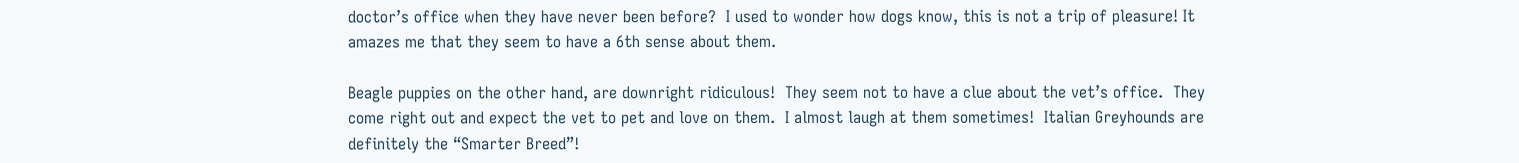doctor’s office when they have never been before?  I used to wonder how dogs know, this is not a trip of pleasure! It amazes me that they seem to have a 6th sense about them.

Beagle puppies on the other hand, are downright ridiculous!  They seem not to have a clue about the vet’s office.  They come right out and expect the vet to pet and love on them.  I almost laugh at them sometimes!  Italian Greyhounds are definitely the “Smarter Breed”!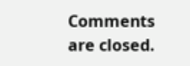Comments are closed.